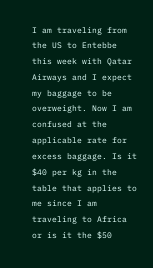I am traveling from the US to Entebbe this week with Qatar Airways and I expect my baggage to be overweight. Now I am confused at the applicable rate for excess baggage. Is it $40 per kg in the table that applies to me since I am traveling to Africa or is it the $50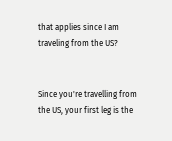that applies since I am traveling from the US?


Since you're travelling from the US, your first leg is the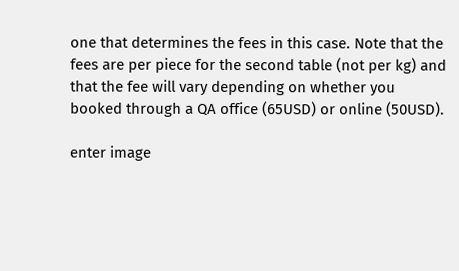one that determines the fees in this case. Note that the fees are per piece for the second table (not per kg) and that the fee will vary depending on whether you booked through a QA office (65USD) or online (50USD).

enter image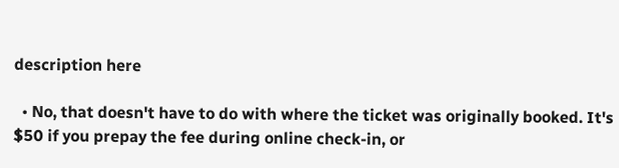description here

  • No, that doesn't have to do with where the ticket was originally booked. It's $50 if you prepay the fee during online check-in, or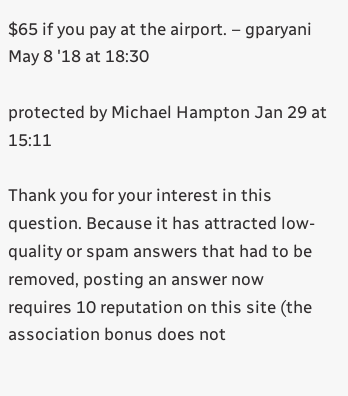$65 if you pay at the airport. – gparyani May 8 '18 at 18:30

protected by Michael Hampton Jan 29 at 15:11

Thank you for your interest in this question. Because it has attracted low-quality or spam answers that had to be removed, posting an answer now requires 10 reputation on this site (the association bonus does not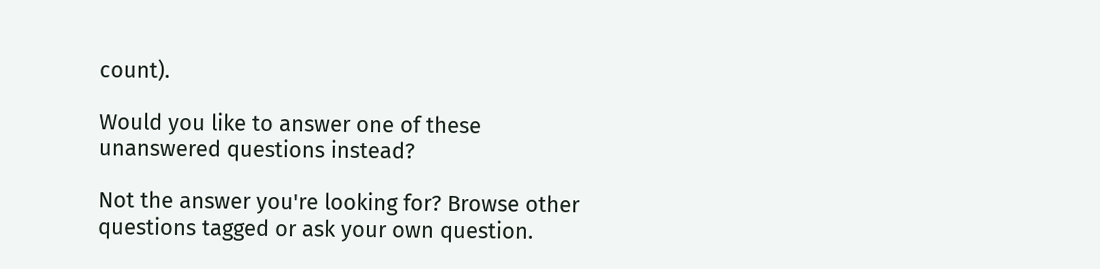count).

Would you like to answer one of these unanswered questions instead?

Not the answer you're looking for? Browse other questions tagged or ask your own question.